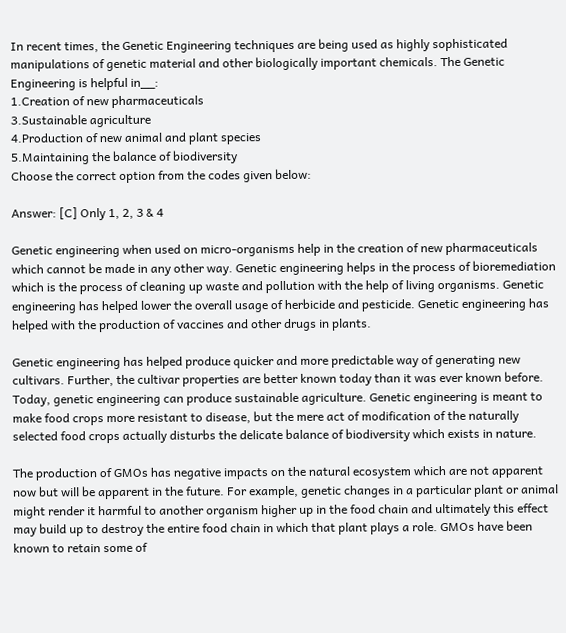In recent times, the Genetic Engineering techniques are being used as highly sophisticated manipulations of genetic material and other biologically important chemicals. The Genetic Engineering is helpful in__:
1.Creation of new pharmaceuticals
3.Sustainable agriculture
4.Production of new animal and plant species
5.Maintaining the balance of biodiversity
Choose the correct option from the codes given below:

Answer: [C] Only 1, 2, 3 & 4

Genetic engineering when used on micro-organisms help in the creation of new pharmaceuticals which cannot be made in any other way. Genetic engineering helps in the process of bioremediation which is the process of cleaning up waste and pollution with the help of living organisms. Genetic engineering has helped lower the overall usage of herbicide and pesticide. Genetic engineering has helped with the production of vaccines and other drugs in plants.

Genetic engineering has helped produce quicker and more predictable way of generating new cultivars. Further, the cultivar properties are better known today than it was ever known before. Today, genetic engineering can produce sustainable agriculture. Genetic engineering is meant to make food crops more resistant to disease, but the mere act of modification of the naturally selected food crops actually disturbs the delicate balance of biodiversity which exists in nature.

The production of GMOs has negative impacts on the natural ecosystem which are not apparent now but will be apparent in the future. For example, genetic changes in a particular plant or animal might render it harmful to another organism higher up in the food chain and ultimately this effect may build up to destroy the entire food chain in which that plant plays a role. GMOs have been known to retain some of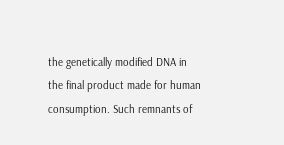the genetically modified DNA in the final product made for human consumption. Such remnants of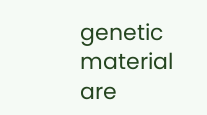genetic material are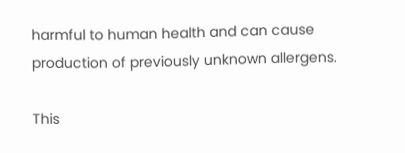harmful to human health and can cause production of previously unknown allergens.

This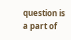question is a part of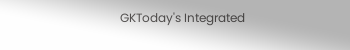GKToday's Integrated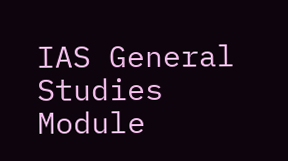IAS General Studies Module